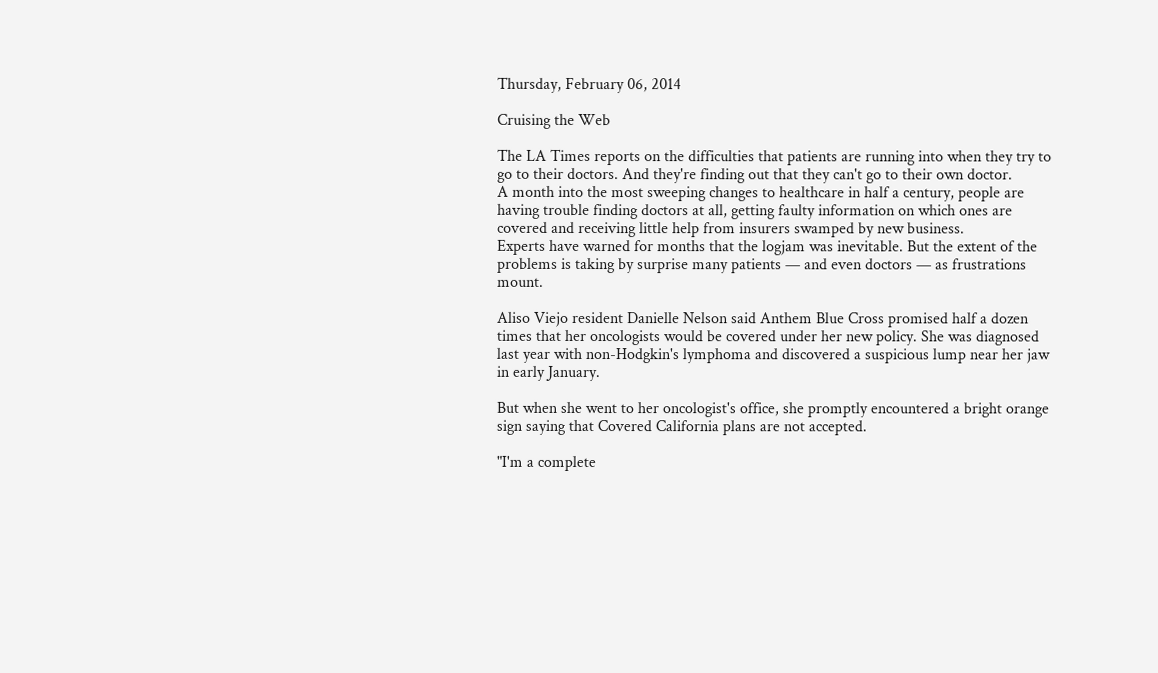Thursday, February 06, 2014

Cruising the Web

The LA Times reports on the difficulties that patients are running into when they try to go to their doctors. And they're finding out that they can't go to their own doctor.
A month into the most sweeping changes to healthcare in half a century, people are having trouble finding doctors at all, getting faulty information on which ones are covered and receiving little help from insurers swamped by new business.
Experts have warned for months that the logjam was inevitable. But the extent of the problems is taking by surprise many patients — and even doctors — as frustrations mount.

Aliso Viejo resident Danielle Nelson said Anthem Blue Cross promised half a dozen times that her oncologists would be covered under her new policy. She was diagnosed last year with non-Hodgkin's lymphoma and discovered a suspicious lump near her jaw in early January.

But when she went to her oncologist's office, she promptly encountered a bright orange sign saying that Covered California plans are not accepted.

"I'm a complete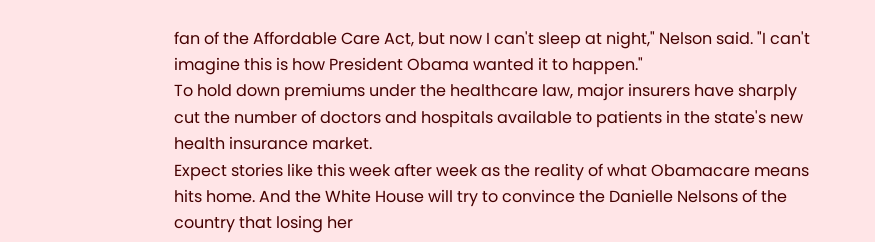fan of the Affordable Care Act, but now I can't sleep at night," Nelson said. "I can't imagine this is how President Obama wanted it to happen."
To hold down premiums under the healthcare law, major insurers have sharply cut the number of doctors and hospitals available to patients in the state's new health insurance market.
Expect stories like this week after week as the reality of what Obamacare means hits home. And the White House will try to convince the Danielle Nelsons of the country that losing her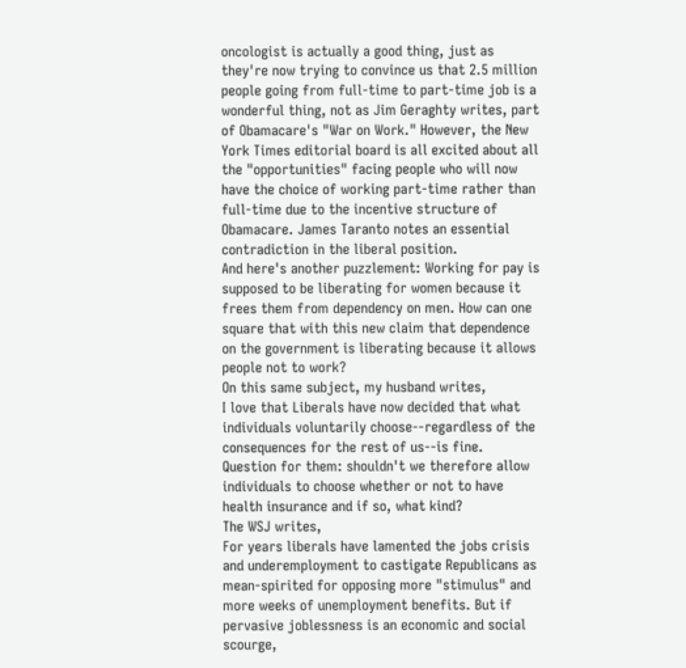oncologist is actually a good thing, just as they're now trying to convince us that 2.5 million people going from full-time to part-time job is a wonderful thing, not as Jim Geraghty writes, part of Obamacare's "War on Work." However, the New York Times editorial board is all excited about all the "opportunities" facing people who will now have the choice of working part-time rather than full-time due to the incentive structure of Obamacare. James Taranto notes an essential contradiction in the liberal position.
And here's another puzzlement: Working for pay is supposed to be liberating for women because it frees them from dependency on men. How can one square that with this new claim that dependence on the government is liberating because it allows people not to work?
On this same subject, my husband writes,
I love that Liberals have now decided that what individuals voluntarily choose--regardless of the consequences for the rest of us--is fine. Question for them: shouldn't we therefore allow individuals to choose whether or not to have health insurance and if so, what kind?
The WSJ writes,
For years liberals have lamented the jobs crisis and underemployment to castigate Republicans as mean-spirited for opposing more "stimulus" and more weeks of unemployment benefits. But if pervasive joblessness is an economic and social scourge,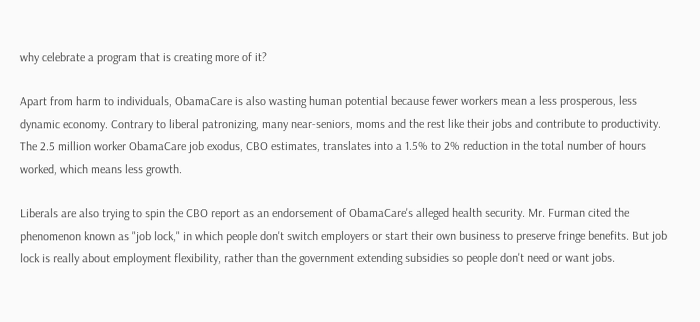why celebrate a program that is creating more of it?

Apart from harm to individuals, ObamaCare is also wasting human potential because fewer workers mean a less prosperous, less dynamic economy. Contrary to liberal patronizing, many near-seniors, moms and the rest like their jobs and contribute to productivity. The 2.5 million worker ObamaCare job exodus, CBO estimates, translates into a 1.5% to 2% reduction in the total number of hours worked, which means less growth.

Liberals are also trying to spin the CBO report as an endorsement of ObamaCare's alleged health security. Mr. Furman cited the phenomenon known as "job lock," in which people don't switch employers or start their own business to preserve fringe benefits. But job lock is really about employment flexibility, rather than the government extending subsidies so people don't need or want jobs.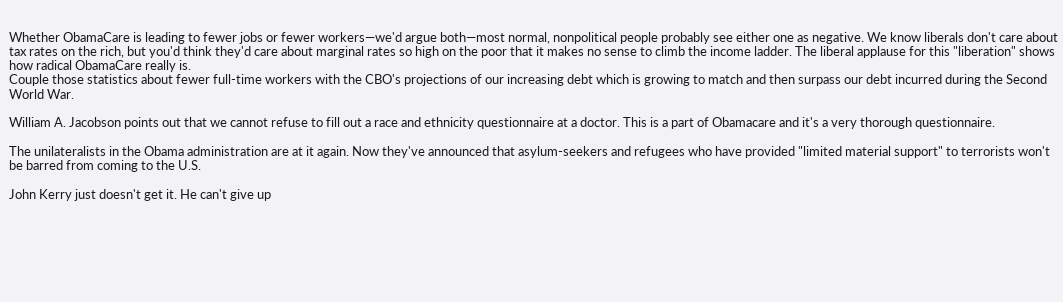Whether ObamaCare is leading to fewer jobs or fewer workers—we'd argue both—most normal, nonpolitical people probably see either one as negative. We know liberals don't care about tax rates on the rich, but you'd think they'd care about marginal rates so high on the poor that it makes no sense to climb the income ladder. The liberal applause for this "liberation" shows how radical ObamaCare really is.
Couple those statistics about fewer full-time workers with the CBO's projections of our increasing debt which is growing to match and then surpass our debt incurred during the Second World War.

William A. Jacobson points out that we cannot refuse to fill out a race and ethnicity questionnaire at a doctor. This is a part of Obamacare and it's a very thorough questionnaire.

The unilateralists in the Obama administration are at it again. Now they've announced that asylum-seekers and refugees who have provided "limited material support" to terrorists won't be barred from coming to the U.S.

John Kerry just doesn't get it. He can't give up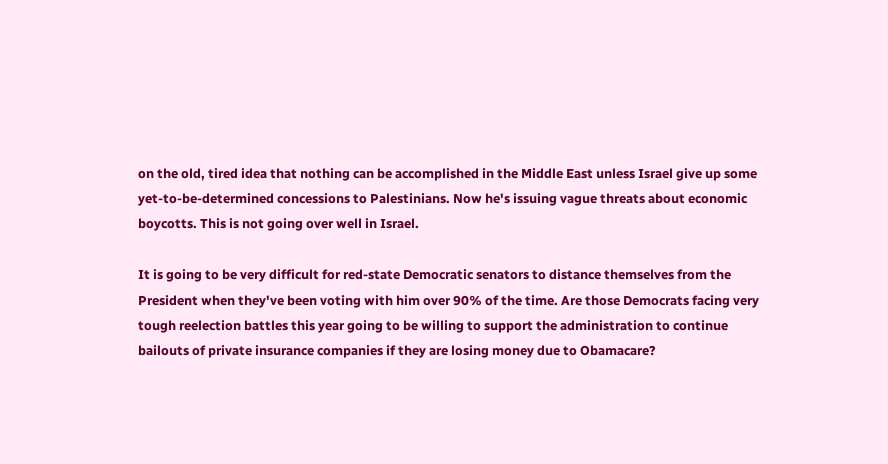on the old, tired idea that nothing can be accomplished in the Middle East unless Israel give up some yet-to-be-determined concessions to Palestinians. Now he's issuing vague threats about economic boycotts. This is not going over well in Israel.

It is going to be very difficult for red-state Democratic senators to distance themselves from the President when they've been voting with him over 90% of the time. Are those Democrats facing very tough reelection battles this year going to be willing to support the administration to continue bailouts of private insurance companies if they are losing money due to Obamacare?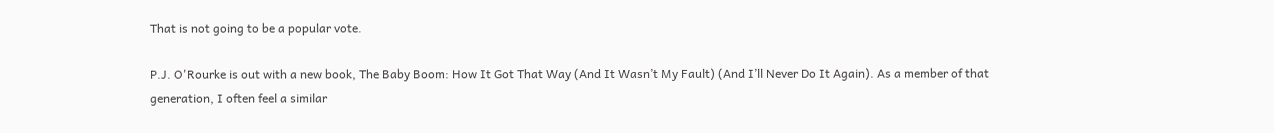That is not going to be a popular vote.

P.J. O'Rourke is out with a new book, The Baby Boom: How It Got That Way (And It Wasn’t My Fault) (And I’ll Never Do It Again). As a member of that generation, I often feel a similar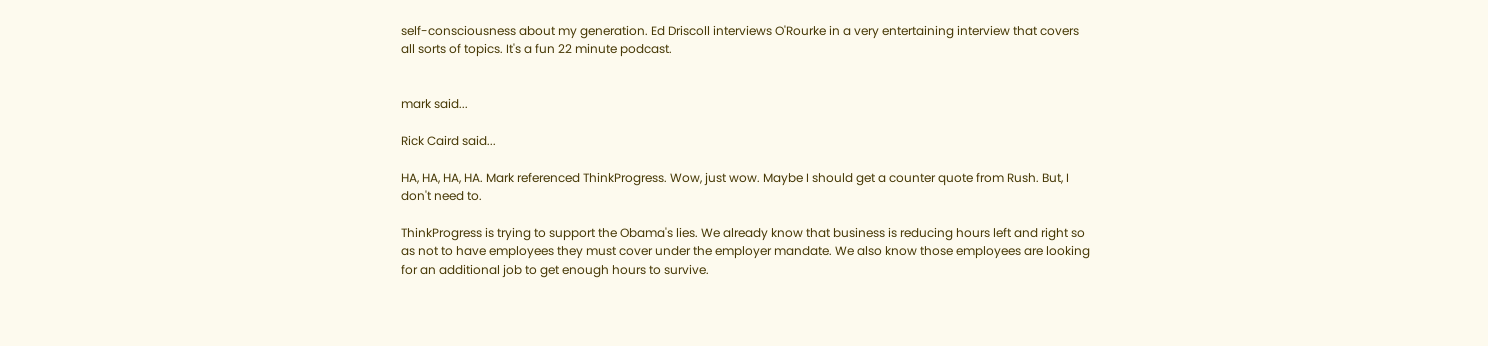self-consciousness about my generation. Ed Driscoll interviews O'Rourke in a very entertaining interview that covers all sorts of topics. It's a fun 22 minute podcast.


mark said...

Rick Caird said...

HA, HA, HA, HA. Mark referenced ThinkProgress. Wow, just wow. Maybe I should get a counter quote from Rush. But, I don't need to.

ThinkProgress is trying to support the Obama's lies. We already know that business is reducing hours left and right so as not to have employees they must cover under the employer mandate. We also know those employees are looking for an additional job to get enough hours to survive.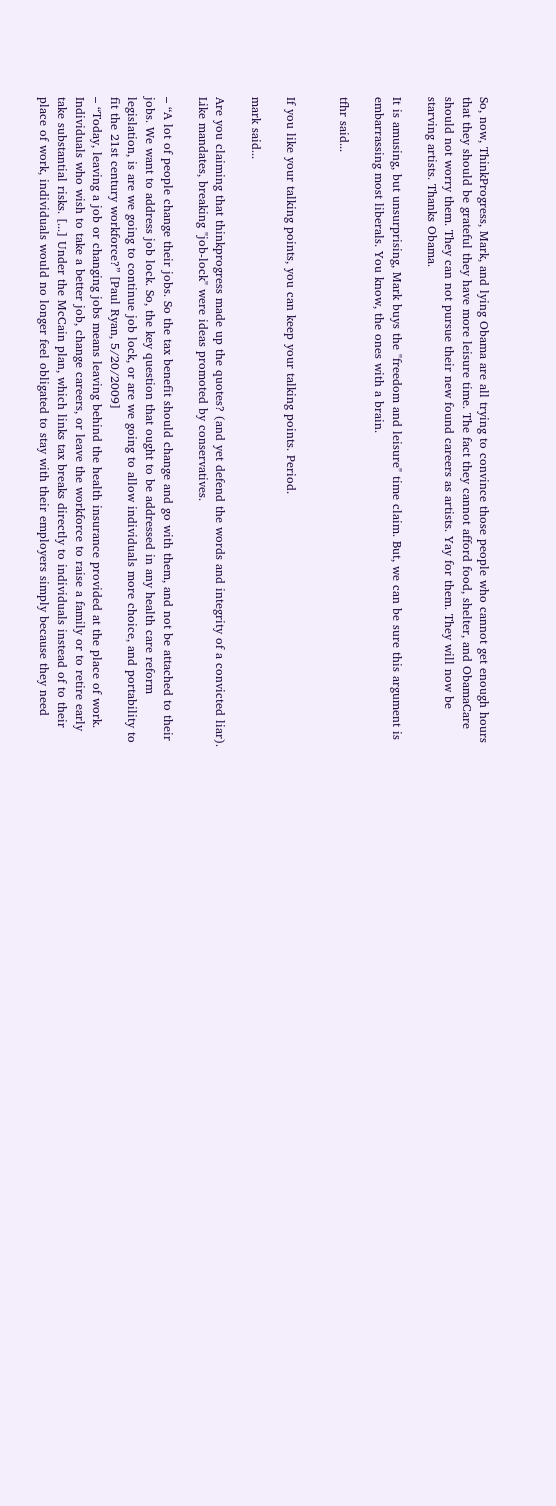So, now, ThinkProgress, Mark, and lying Obama are all trying to convince those people who cannot get enough hours that they should be grateful they have more leisure time. The fact they cannot afford food, shelter, and ObamaCare should not worry them. They can not pursue their new found careers as artists. Yay for them. They will now be starving artists. Thanks Obama.

It is amusing, but unsurprising, Mark buys the "freedom and leisure" time claim. But, we can be sure this argument is embarrassing most liberals. You know, the ones with a brain.

tfhr said...


If you like your talking points, you can keep your talking points. Period.

mark said...

Are you claiming that thinkprogress made up the quotes? (and yet defend the words and integrity of a convicted liar). Like mandates, breaking "job-lock" were ideas promoted by conservatives.

– “A lot of people change their jobs. So the tax benefit should change and go with them, and not be attached to their jobs. We want to address job lock. So, the key question that ought to be addressed in any health care reform legislation, is are we going to continue job lock, or are we going to allow individuals more choice, and portability to fit the 21st century workforce?” [Paul Ryan, 5/20/2009]
– “Today, leaving a job or changing jobs means leaving behind the health insurance provided at the place of work. Individuals who wish to take a better job, change careers, or leave the workforce to raise a family or to retire early take substantial risks. [...] Under the McCain plan, which links tax breaks directly to individuals instead of to their place of work, individuals would no longer feel obligated to stay with their employers simply because they need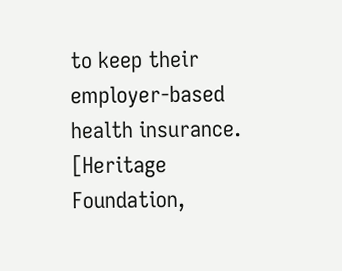to keep their employer-based health insurance. [Heritage Foundation,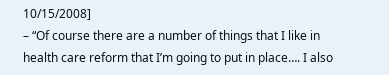10/15/2008]
– “Of course there are a number of things that I like in health care reform that I’m going to put in place…. I also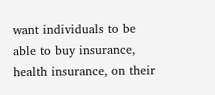want individuals to be able to buy insurance, health insurance, on their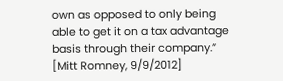own as opposed to only being able to get it on a tax advantage basis through their company.” [Mitt Romney, 9/9/2012]